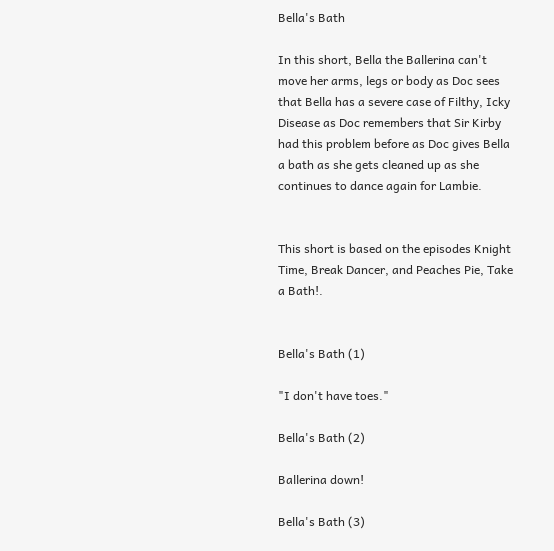Bella's Bath

In this short, Bella the Ballerina can't move her arms, legs or body as Doc sees that Bella has a severe case of Filthy, Icky Disease as Doc remembers that Sir Kirby had this problem before as Doc gives Bella a bath as she gets cleaned up as she continues to dance again for Lambie.


This short is based on the episodes Knight Time, Break Dancer, and Peaches Pie, Take a Bath!.


Bella's Bath (1)

"I don't have toes."

Bella's Bath (2)

Ballerina down!

Bella's Bath (3)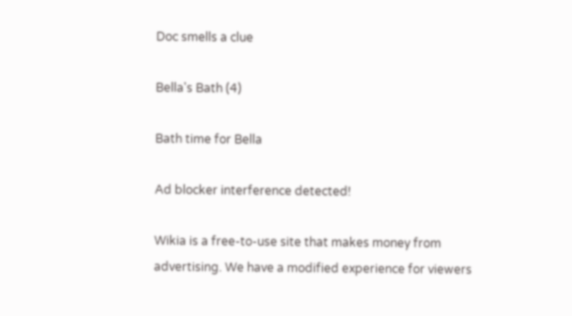Doc smells a clue

Bella's Bath (4)

Bath time for Bella

Ad blocker interference detected!

Wikia is a free-to-use site that makes money from advertising. We have a modified experience for viewers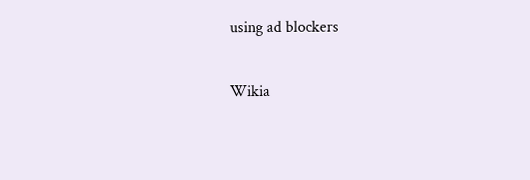using ad blockers

Wikia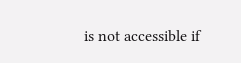is not accessible if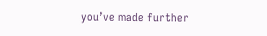you’ve made further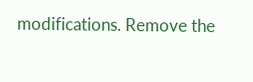modifications. Remove the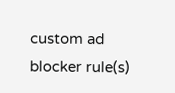custom ad blocker rule(s)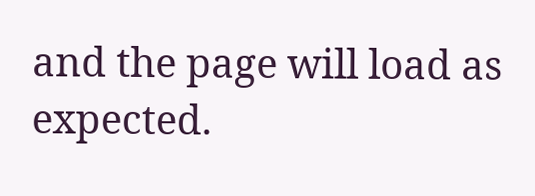and the page will load as expected.